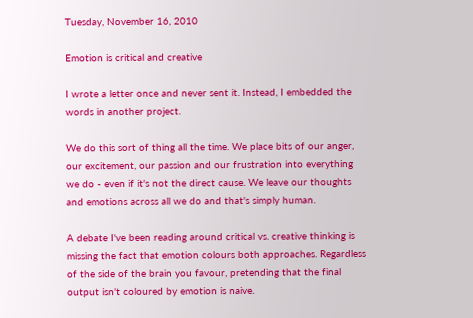Tuesday, November 16, 2010

Emotion is critical and creative

I wrote a letter once and never sent it. Instead, I embedded the words in another project.

We do this sort of thing all the time. We place bits of our anger, our excitement, our passion and our frustration into everything we do - even if it's not the direct cause. We leave our thoughts and emotions across all we do and that's simply human.

A debate I've been reading around critical vs. creative thinking is missing the fact that emotion colours both approaches. Regardless of the side of the brain you favour, pretending that the final output isn't coloured by emotion is naive.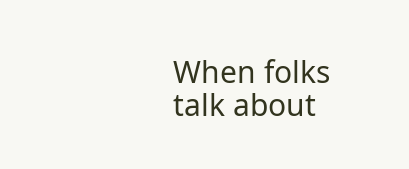When folks talk about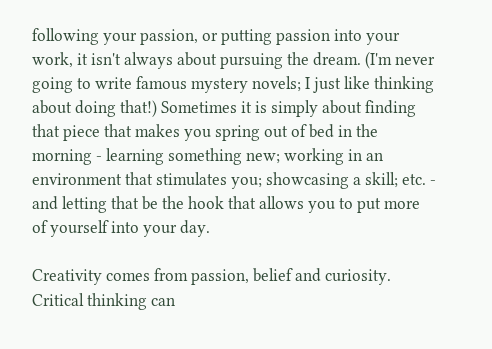following your passion, or putting passion into your work, it isn't always about pursuing the dream. (I'm never going to write famous mystery novels; I just like thinking about doing that!) Sometimes it is simply about finding that piece that makes you spring out of bed in the morning - learning something new; working in an environment that stimulates you; showcasing a skill; etc. - and letting that be the hook that allows you to put more of yourself into your day.

Creativity comes from passion, belief and curiosity. Critical thinking can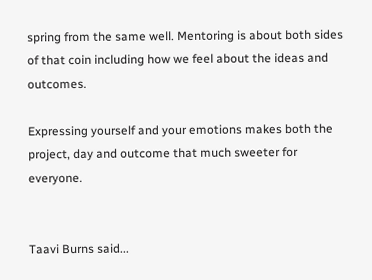spring from the same well. Mentoring is about both sides of that coin including how we feel about the ideas and outcomes.

Expressing yourself and your emotions makes both the project, day and outcome that much sweeter for everyone.


Taavi Burns said...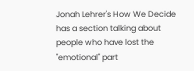Jonah Lehrer's How We Decide has a section talking about people who have lost the "emotional" part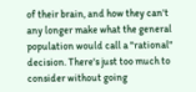of their brain, and how they can't any longer make what the general population would call a "rational" decision. There's just too much to consider without going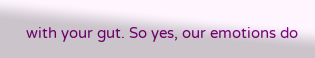with your gut. So yes, our emotions do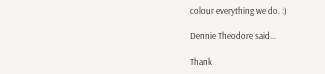colour everything we do. :)

Dennie Theodore said...

Thank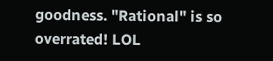goodness. "Rational" is so overrated! LOL